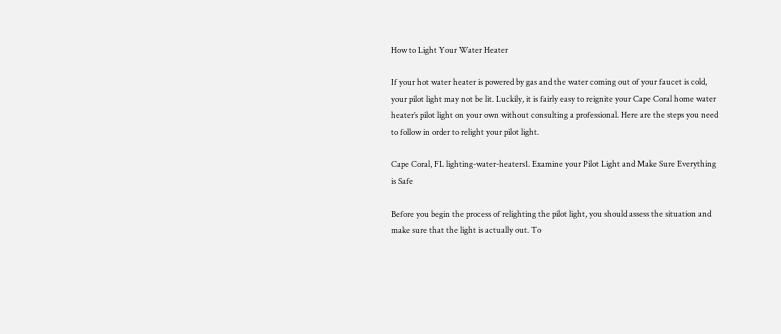How to Light Your Water Heater

If your hot water heater is powered by gas and the water coming out of your faucet is cold, your pilot light may not be lit. Luckily, it is fairly easy to reignite your Cape Coral home water heater’s pilot light on your own without consulting a professional. Here are the steps you need to follow in order to relight your pilot light.

Cape Coral, FL lighting-water-heaters1. Examine your Pilot Light and Make Sure Everything is Safe

Before you begin the process of relighting the pilot light, you should assess the situation and make sure that the light is actually out. To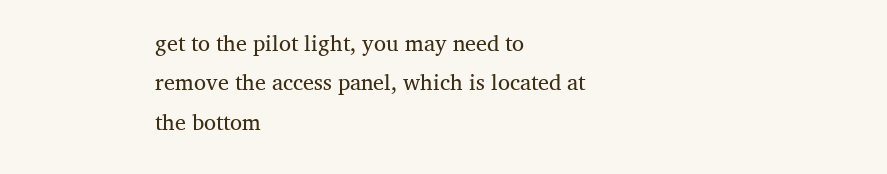get to the pilot light, you may need to remove the access panel, which is located at the bottom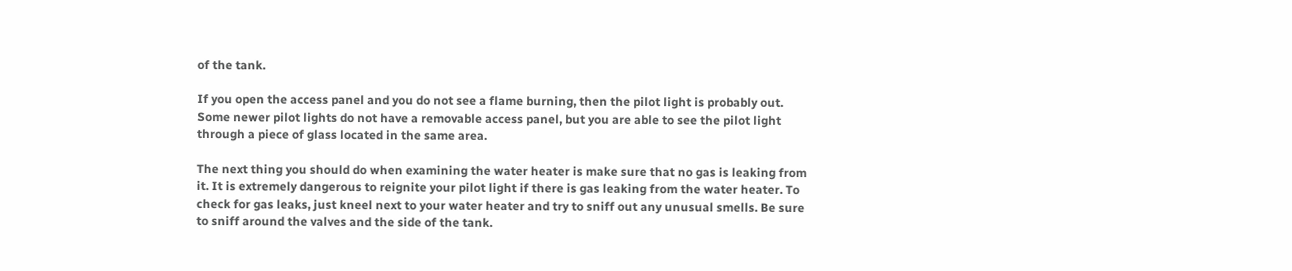of the tank.

If you open the access panel and you do not see a flame burning, then the pilot light is probably out. Some newer pilot lights do not have a removable access panel, but you are able to see the pilot light through a piece of glass located in the same area.

The next thing you should do when examining the water heater is make sure that no gas is leaking from it. It is extremely dangerous to reignite your pilot light if there is gas leaking from the water heater. To check for gas leaks, just kneel next to your water heater and try to sniff out any unusual smells. Be sure to sniff around the valves and the side of the tank.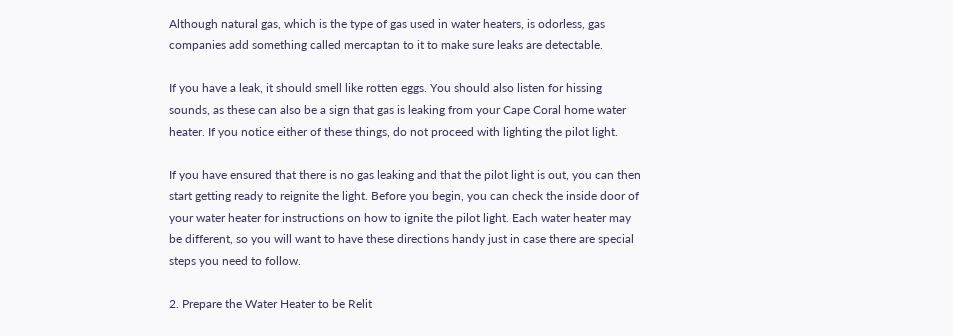Although natural gas, which is the type of gas used in water heaters, is odorless, gas companies add something called mercaptan to it to make sure leaks are detectable.

If you have a leak, it should smell like rotten eggs. You should also listen for hissing sounds, as these can also be a sign that gas is leaking from your Cape Coral home water heater. If you notice either of these things, do not proceed with lighting the pilot light.

If you have ensured that there is no gas leaking and that the pilot light is out, you can then start getting ready to reignite the light. Before you begin, you can check the inside door of your water heater for instructions on how to ignite the pilot light. Each water heater may be different, so you will want to have these directions handy just in case there are special steps you need to follow.

2. Prepare the Water Heater to be Relit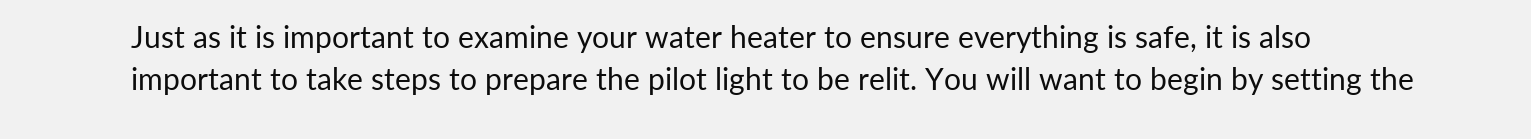Just as it is important to examine your water heater to ensure everything is safe, it is also important to take steps to prepare the pilot light to be relit. You will want to begin by setting the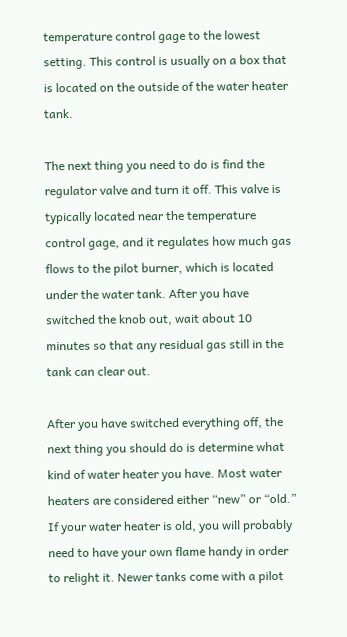temperature control gage to the lowest setting. This control is usually on a box that is located on the outside of the water heater tank.

The next thing you need to do is find the regulator valve and turn it off. This valve is typically located near the temperature control gage, and it regulates how much gas flows to the pilot burner, which is located under the water tank. After you have switched the knob out, wait about 10 minutes so that any residual gas still in the tank can clear out.

After you have switched everything off, the next thing you should do is determine what kind of water heater you have. Most water heaters are considered either “new” or “old.” If your water heater is old, you will probably need to have your own flame handy in order to relight it. Newer tanks come with a pilot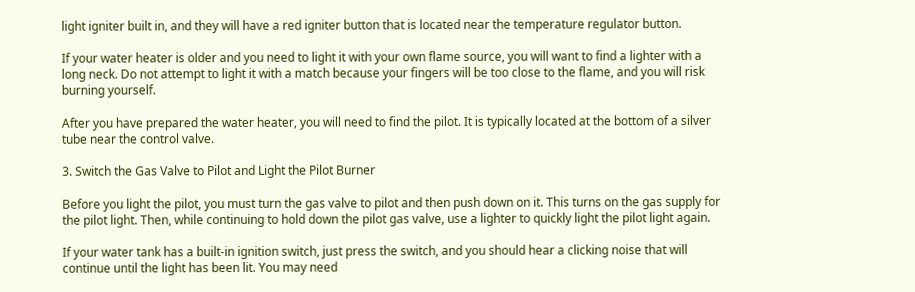light igniter built in, and they will have a red igniter button that is located near the temperature regulator button.

If your water heater is older and you need to light it with your own flame source, you will want to find a lighter with a long neck. Do not attempt to light it with a match because your fingers will be too close to the flame, and you will risk burning yourself.

After you have prepared the water heater, you will need to find the pilot. It is typically located at the bottom of a silver tube near the control valve.

3. Switch the Gas Valve to Pilot and Light the Pilot Burner

Before you light the pilot, you must turn the gas valve to pilot and then push down on it. This turns on the gas supply for the pilot light. Then, while continuing to hold down the pilot gas valve, use a lighter to quickly light the pilot light again.

If your water tank has a built-in ignition switch, just press the switch, and you should hear a clicking noise that will continue until the light has been lit. You may need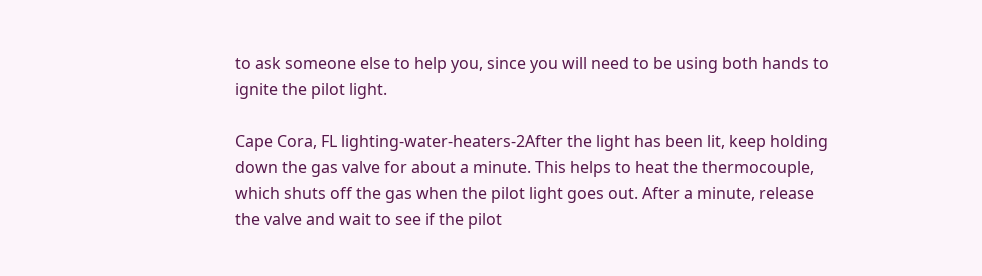to ask someone else to help you, since you will need to be using both hands to ignite the pilot light.

Cape Cora, FL lighting-water-heaters-2After the light has been lit, keep holding down the gas valve for about a minute. This helps to heat the thermocouple, which shuts off the gas when the pilot light goes out. After a minute, release the valve and wait to see if the pilot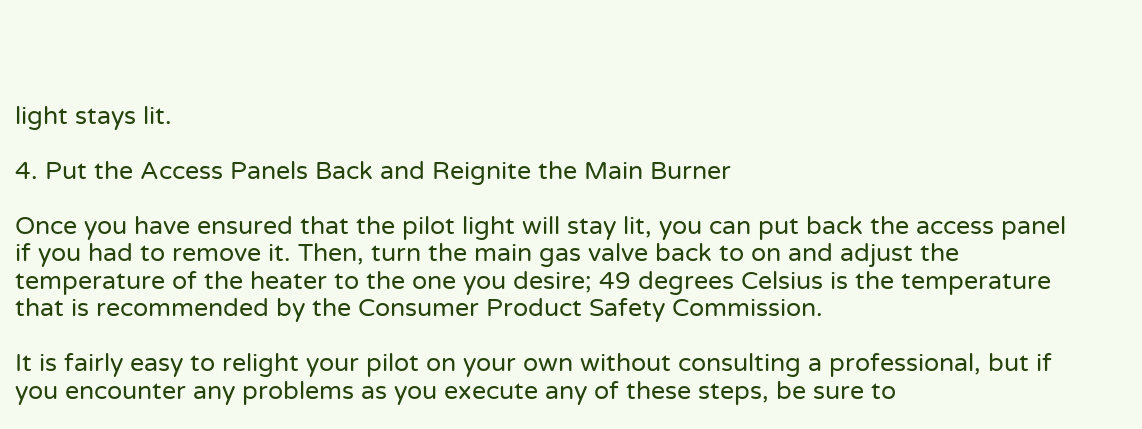light stays lit.

4. Put the Access Panels Back and Reignite the Main Burner

Once you have ensured that the pilot light will stay lit, you can put back the access panel if you had to remove it. Then, turn the main gas valve back to on and adjust the temperature of the heater to the one you desire; 49 degrees Celsius is the temperature that is recommended by the Consumer Product Safety Commission.

It is fairly easy to relight your pilot on your own without consulting a professional, but if you encounter any problems as you execute any of these steps, be sure to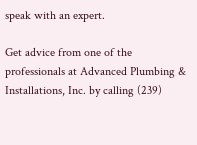speak with an expert.

Get advice from one of the professionals at Advanced Plumbing & Installations, Inc. by calling (239)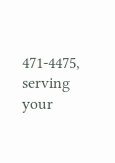471-4475, serving your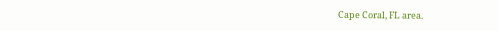Cape Coral, FL area.